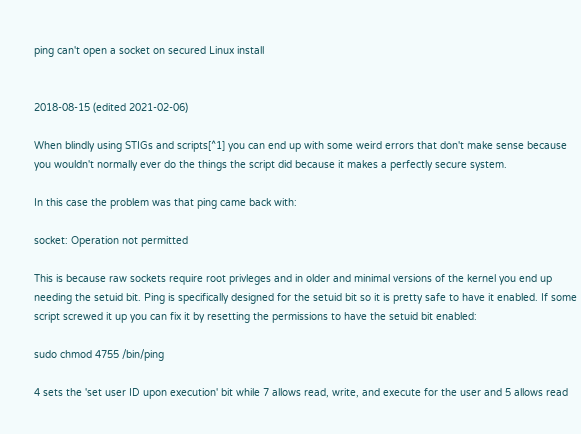ping can't open a socket on secured Linux install


2018-08-15 (edited 2021-02-06)

When blindly using STIGs and scripts[^1] you can end up with some weird errors that don't make sense because you wouldn't normally ever do the things the script did because it makes a perfectly secure system.

In this case the problem was that ping came back with:

socket: Operation not permitted

This is because raw sockets require root privleges and in older and minimal versions of the kernel you end up needing the setuid bit. Ping is specifically designed for the setuid bit so it is pretty safe to have it enabled. If some script screwed it up you can fix it by resetting the permissions to have the setuid bit enabled:

sudo chmod 4755 /bin/ping

4 sets the 'set user ID upon execution' bit while 7 allows read, write, and execute for the user and 5 allows read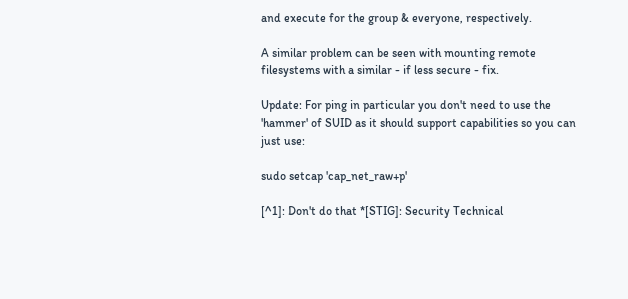and execute for the group & everyone, respectively.

A similar problem can be seen with mounting remote filesystems with a similar - if less secure - fix.

Update: For ping in particular you don't need to use the 'hammer' of SUID as it should support capabilities so you can just use:

sudo setcap 'cap_net_raw+p'

[^1]: Don't do that *[STIG]: Security Technical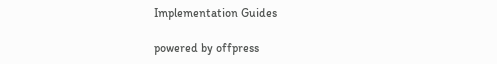Implementation Guides

powered by offpress